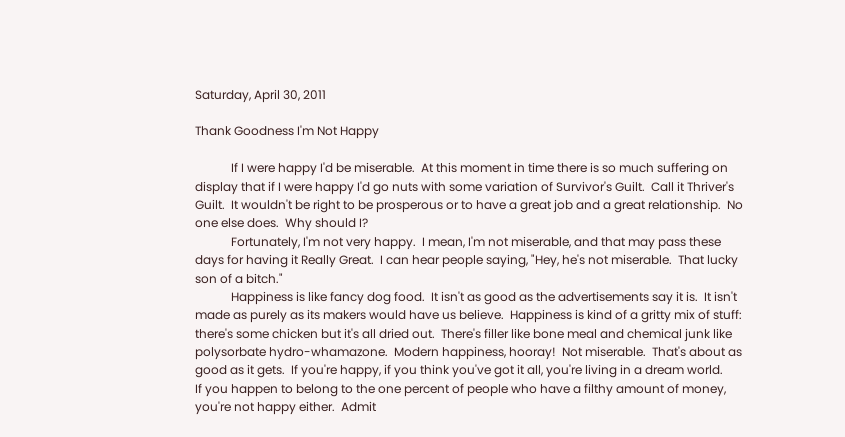Saturday, April 30, 2011

Thank Goodness I'm Not Happy

            If I were happy I'd be miserable.  At this moment in time there is so much suffering on display that if I were happy I'd go nuts with some variation of Survivor's Guilt.  Call it Thriver's Guilt.  It wouldn't be right to be prosperous or to have a great job and a great relationship.  No one else does.  Why should I?
            Fortunately, I'm not very happy.  I mean, I'm not miserable, and that may pass these days for having it Really Great.  I can hear people saying, "Hey, he's not miserable.  That lucky son of a bitch."
            Happiness is like fancy dog food.  It isn't as good as the advertisements say it is.  It isn't made as purely as its makers would have us believe.  Happiness is kind of a gritty mix of stuff: there's some chicken but it's all dried out.  There's filler like bone meal and chemical junk like polysorbate hydro-whamazone.  Modern happiness, hooray!  Not miserable.  That's about as good as it gets.  If you're happy, if you think you've got it all, you're living in a dream world.
If you happen to belong to the one percent of people who have a filthy amount of money, you're not happy either.  Admit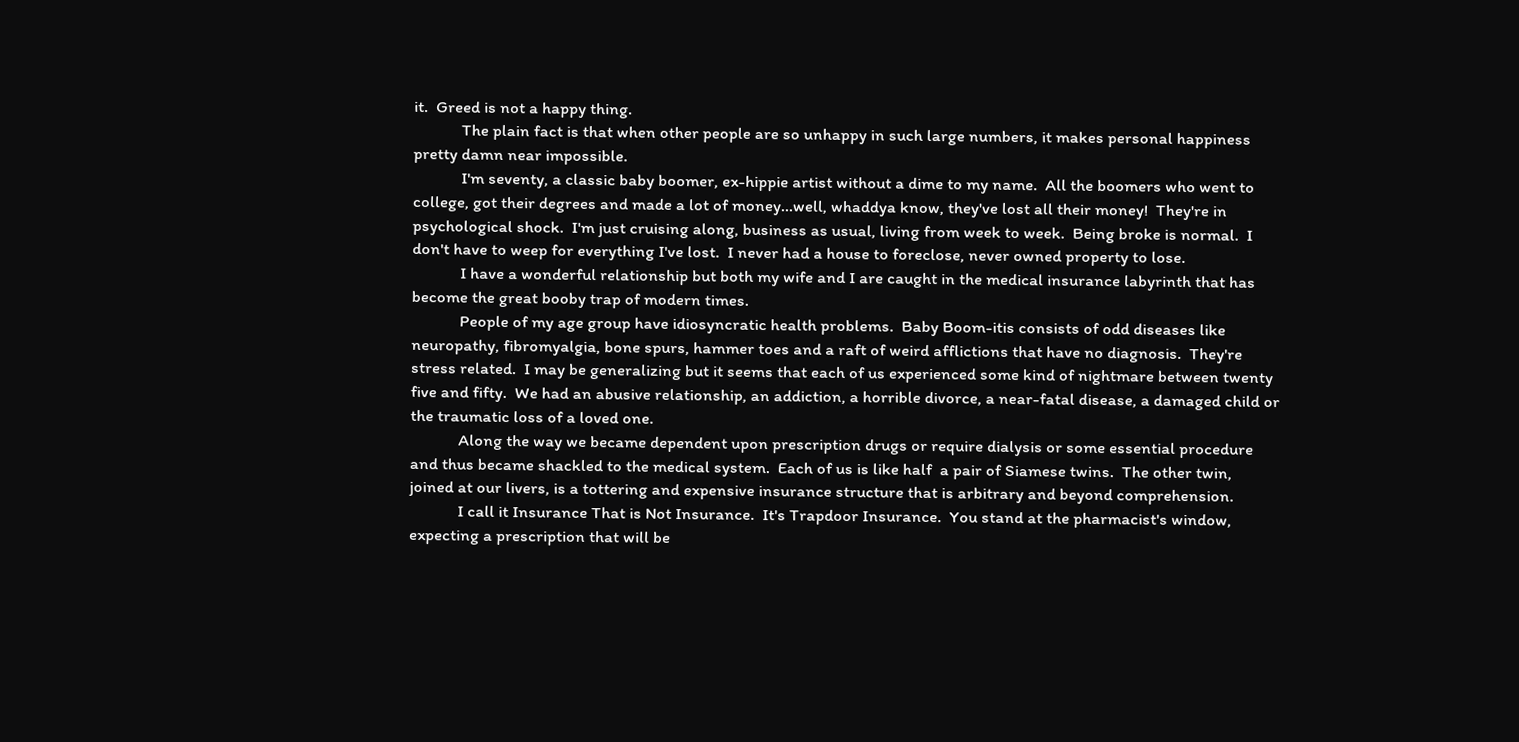it.  Greed is not a happy thing.
            The plain fact is that when other people are so unhappy in such large numbers, it makes personal happiness pretty damn near impossible.
            I'm seventy, a classic baby boomer, ex-hippie artist without a dime to my name.  All the boomers who went to college, got their degrees and made a lot of money...well, whaddya know, they've lost all their money!  They're in psychological shock.  I'm just cruising along, business as usual, living from week to week.  Being broke is normal.  I don't have to weep for everything I've lost.  I never had a house to foreclose, never owned property to lose.
            I have a wonderful relationship but both my wife and I are caught in the medical insurance labyrinth that has become the great booby trap of modern times.
            People of my age group have idiosyncratic health problems.  Baby Boom-itis consists of odd diseases like neuropathy, fibromyalgia, bone spurs, hammer toes and a raft of weird afflictions that have no diagnosis.  They're stress related.  I may be generalizing but it seems that each of us experienced some kind of nightmare between twenty five and fifty.  We had an abusive relationship, an addiction, a horrible divorce, a near-fatal disease, a damaged child or the traumatic loss of a loved one.
            Along the way we became dependent upon prescription drugs or require dialysis or some essential procedure and thus became shackled to the medical system.  Each of us is like half  a pair of Siamese twins.  The other twin, joined at our livers, is a tottering and expensive insurance structure that is arbitrary and beyond comprehension.
            I call it Insurance That is Not Insurance.  It's Trapdoor Insurance.  You stand at the pharmacist's window, expecting a prescription that will be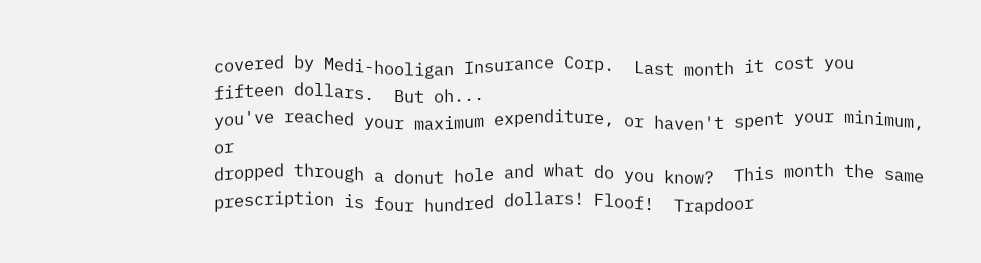covered by Medi-hooligan Insurance Corp.  Last month it cost you fifteen dollars.  But oh...
you've reached your maximum expenditure, or haven't spent your minimum, or
dropped through a donut hole and what do you know?  This month the same prescription is four hundred dollars! Floof!  Trapdoor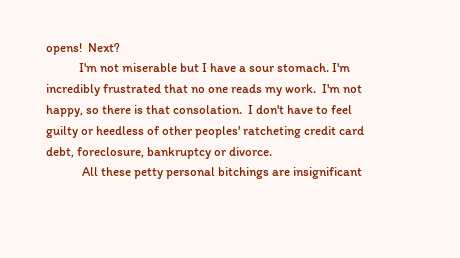opens!  Next?
           I'm not miserable but I have a sour stomach. I'm incredibly frustrated that no one reads my work.  I'm not happy, so there is that consolation.  I don't have to feel guilty or heedless of other peoples' ratcheting credit card debt, foreclosure, bankruptcy or divorce.
            All these petty personal bitchings are insignificant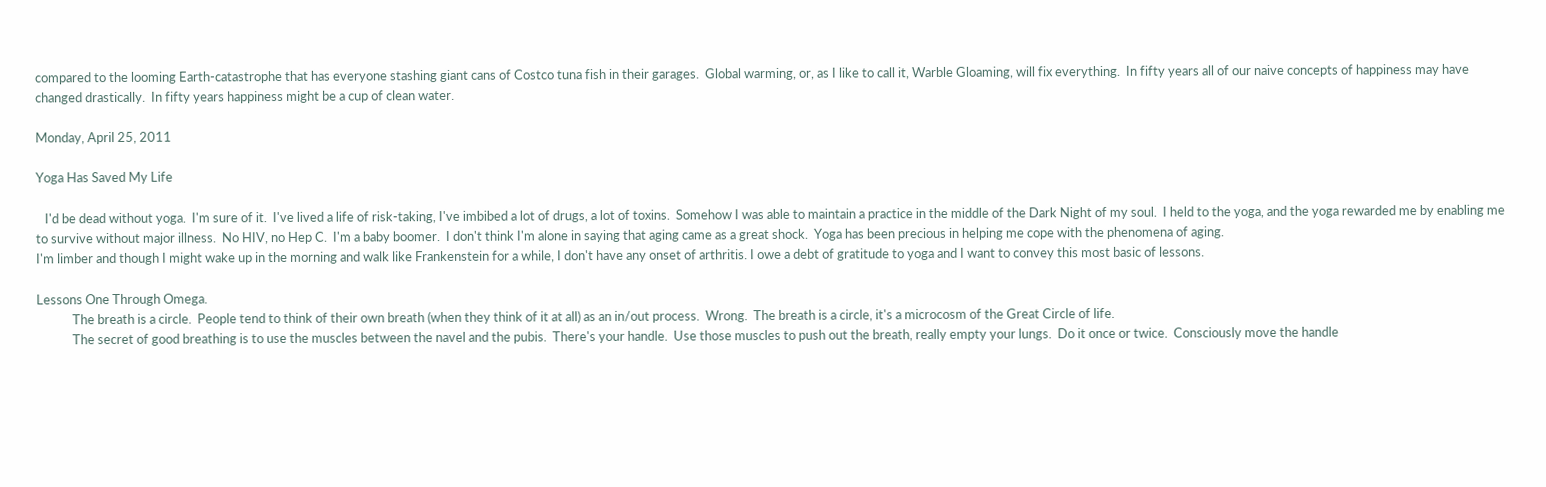compared to the looming Earth-catastrophe that has everyone stashing giant cans of Costco tuna fish in their garages.  Global warming, or, as I like to call it, Warble Gloaming, will fix everything.  In fifty years all of our naive concepts of happiness may have changed drastically.  In fifty years happiness might be a cup of clean water.

Monday, April 25, 2011

Yoga Has Saved My Life

   I'd be dead without yoga.  I'm sure of it.  I've lived a life of risk-taking, I've imbibed a lot of drugs, a lot of toxins.  Somehow I was able to maintain a practice in the middle of the Dark Night of my soul.  I held to the yoga, and the yoga rewarded me by enabling me to survive without major illness.  No HIV, no Hep C.  I'm a baby boomer.  I don't think I'm alone in saying that aging came as a great shock.  Yoga has been precious in helping me cope with the phenomena of aging.
I'm limber and though I might wake up in the morning and walk like Frankenstein for a while, I don't have any onset of arthritis. I owe a debt of gratitude to yoga and I want to convey this most basic of lessons.

Lessons One Through Omega.
            The breath is a circle.  People tend to think of their own breath (when they think of it at all) as an in/out process.  Wrong.  The breath is a circle, it's a microcosm of the Great Circle of life.
            The secret of good breathing is to use the muscles between the navel and the pubis.  There's your handle.  Use those muscles to push out the breath, really empty your lungs.  Do it once or twice.  Consciously move the handle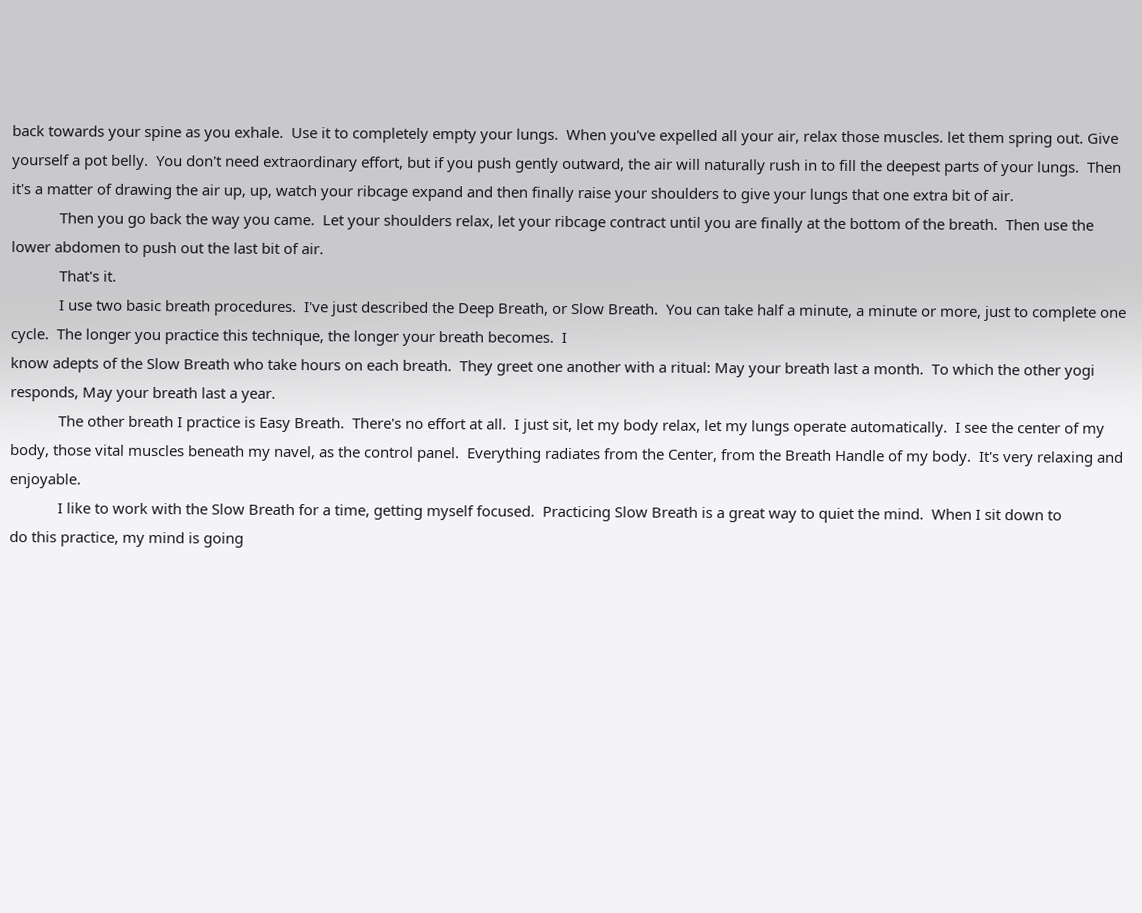back towards your spine as you exhale.  Use it to completely empty your lungs.  When you've expelled all your air, relax those muscles. let them spring out. Give yourself a pot belly.  You don't need extraordinary effort, but if you push gently outward, the air will naturally rush in to fill the deepest parts of your lungs.  Then it's a matter of drawing the air up, up, watch your ribcage expand and then finally raise your shoulders to give your lungs that one extra bit of air.
            Then you go back the way you came.  Let your shoulders relax, let your ribcage contract until you are finally at the bottom of the breath.  Then use the lower abdomen to push out the last bit of air.
            That's it.
            I use two basic breath procedures.  I've just described the Deep Breath, or Slow Breath.  You can take half a minute, a minute or more, just to complete one cycle.  The longer you practice this technique, the longer your breath becomes.  I
know adepts of the Slow Breath who take hours on each breath.  They greet one another with a ritual: May your breath last a month.  To which the other yogi responds, May your breath last a year.
            The other breath I practice is Easy Breath.  There's no effort at all.  I just sit, let my body relax, let my lungs operate automatically.  I see the center of my body, those vital muscles beneath my navel, as the control panel.  Everything radiates from the Center, from the Breath Handle of my body.  It's very relaxing and enjoyable.
            I like to work with the Slow Breath for a time, getting myself focused.  Practicing Slow Breath is a great way to quiet the mind.  When I sit down to
do this practice, my mind is going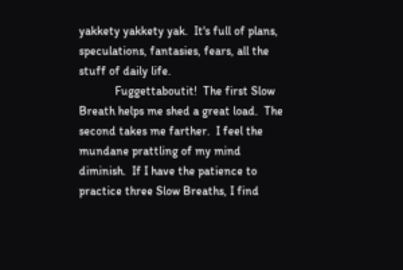yakkety yakkety yak.  It's full of plans, speculations, fantasies, fears, all the stuff of daily life.
            Fuggettaboutit!  The first Slow Breath helps me shed a great load.  The second takes me farther.  I feel the mundane prattling of my mind diminish.  If I have the patience to practice three Slow Breaths, I find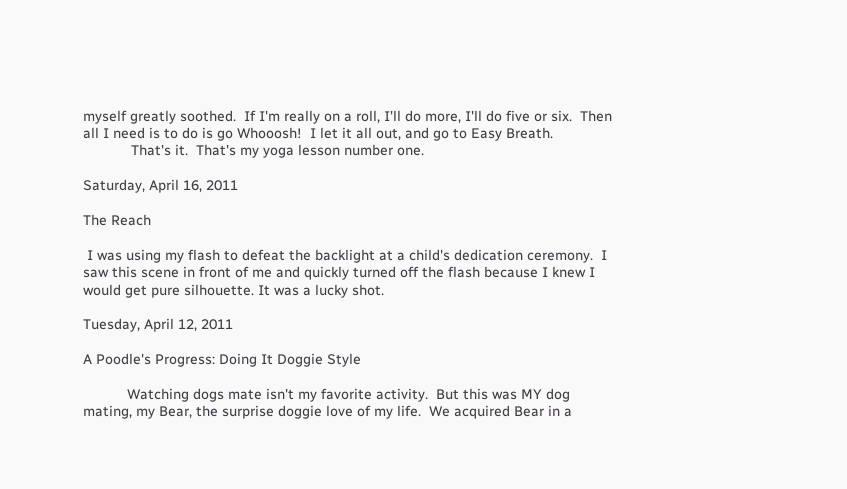myself greatly soothed.  If I'm really on a roll, I'll do more, I'll do five or six.  Then all I need is to do is go Whooosh!  I let it all out, and go to Easy Breath.
            That's it.  That's my yoga lesson number one.

Saturday, April 16, 2011

The Reach

 I was using my flash to defeat the backlight at a child's dedication ceremony.  I saw this scene in front of me and quickly turned off the flash because I knew I would get pure silhouette. It was a lucky shot.

Tuesday, April 12, 2011

A Poodle's Progress: Doing It Doggie Style

           Watching dogs mate isn't my favorite activity.  But this was MY dog mating, my Bear, the surprise doggie love of my life.  We acquired Bear in a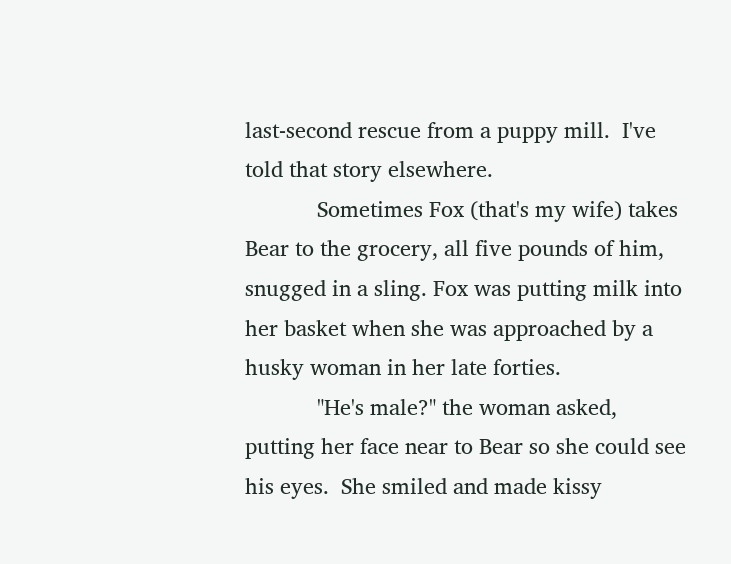last-second rescue from a puppy mill.  I've told that story elsewhere.
            Sometimes Fox (that's my wife) takes Bear to the grocery, all five pounds of him, snugged in a sling. Fox was putting milk into her basket when she was approached by a husky woman in her late forties.
            "He's male?" the woman asked, putting her face near to Bear so she could see his eyes.  She smiled and made kissy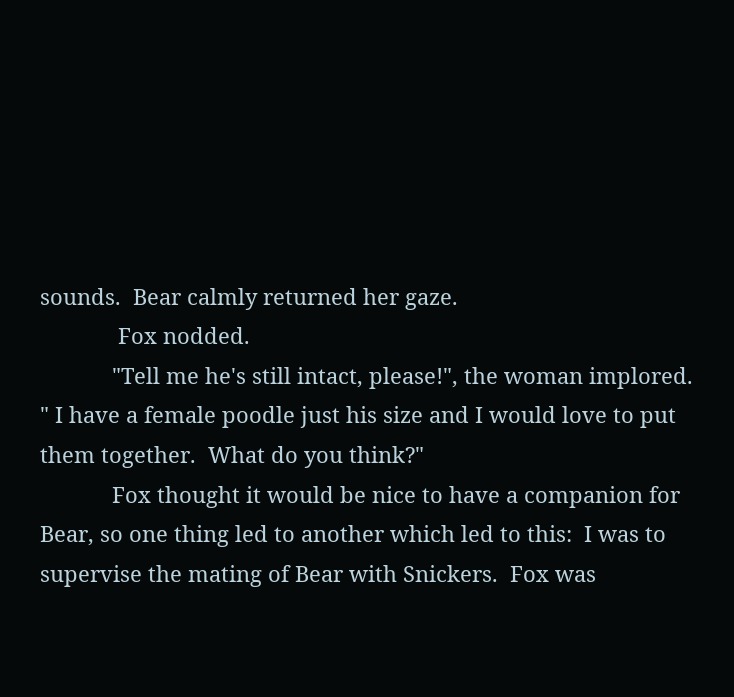sounds.  Bear calmly returned her gaze.
             Fox nodded.
            "Tell me he's still intact, please!", the woman implored.  " I have a female poodle just his size and I would love to put them together.  What do you think?"
            Fox thought it would be nice to have a companion for Bear, so one thing led to another which led to this:  I was to supervise the mating of Bear with Snickers.  Fox was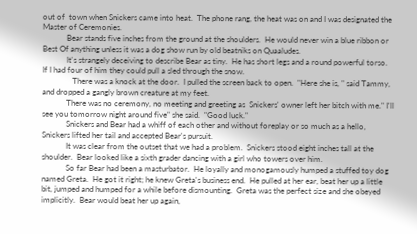out of  town when Snickers came into heat.  The phone rang, the heat was on and I was designated the Master of Ceremonies.
            Bear stands five inches from the ground at the shoulders.  He would never win a blue ribbon or Best Of anything unless it was a dog show run by old beatniks on Quaaludes.
            It's strangely deceiving to describe Bear as tiny.  He has short legs and a round powerful torso.  If I had four of him they could pull a sled through the snow.
               There was a knock at the door.  I pulled the screen back to open.  "Here she is, " said Tammy, and dropped a gangly brown creature at my feet.
            There was no ceremony, no meeting and greeting as  Snickers' owner left her bitch with me." I'll see you tomorrow night around five" she said.  "Good luck."
            Snickers and Bear had a whiff of each other and without foreplay or so much as a hello, Snickers lifted her tail and accepted Bear's pursuit.
            It was clear from the outset that we had a problem.  Snickers stood eight inches tall at the shoulder.  Bear looked like a sixth grader dancing with a girl who towers over him.
            So far Bear had been a masturbator.  He loyally and monogamously humped a stuffed toy dog named Greta.  He got it right; he knew Greta's business end.  He pulled at her ear, beat her up a little bit, jumped and humped for a while before dismounting.  Greta was the perfect size and she obeyed implicitly.  Bear would beat her up again,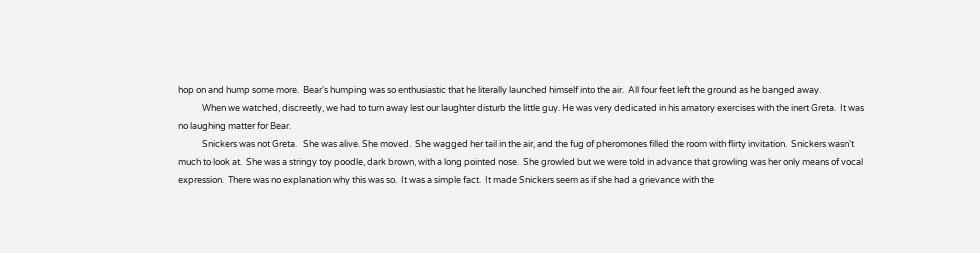hop on and hump some more.  Bear's humping was so enthusiastic that he literally launched himself into the air.  All four feet left the ground as he banged away.
            When we watched, discreetly, we had to turn away lest our laughter disturb the little guy. He was very dedicated in his amatory exercises with the inert Greta.  It was no laughing matter for Bear.
            Snickers was not Greta.   She was alive. She moved.  She wagged her tail in the air, and the fug of pheromones filled the room with flirty invitation.  Snickers wasn't much to look at.  She was a stringy toy poodle, dark brown, with a long pointed nose.  She growled but we were told in advance that growling was her only means of vocal expression.  There was no explanation why this was so.  It was a simple fact.  It made Snickers seem as if she had a grievance with the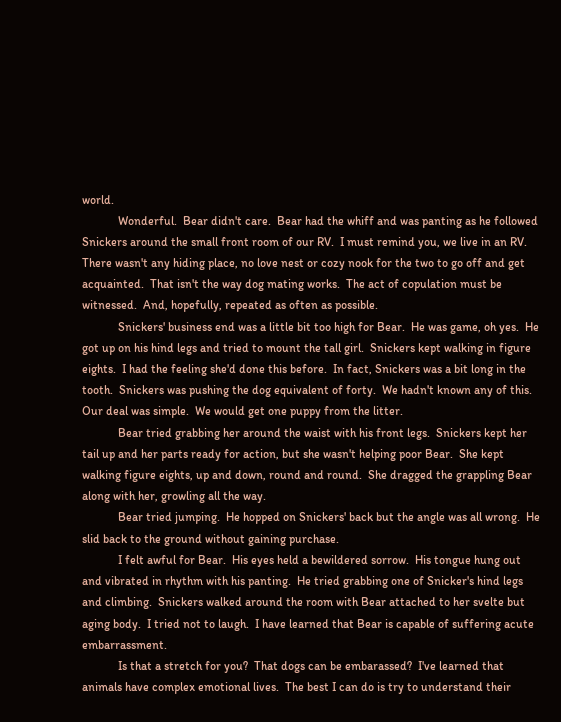world.
            Wonderful.  Bear didn't care.  Bear had the whiff and was panting as he followed Snickers around the small front room of our RV.  I must remind you, we live in an RV.  There wasn't any hiding place, no love nest or cozy nook for the two to go off and get acquainted.  That isn't the way dog mating works.  The act of copulation must be witnessed.  And, hopefully, repeated as often as possible.
            Snickers' business end was a little bit too high for Bear.  He was game, oh yes.  He got up on his hind legs and tried to mount the tall girl.  Snickers kept walking in figure eights.  I had the feeling she'd done this before.  In fact, Snickers was a bit long in the tooth.  Snickers was pushing the dog equivalent of forty.  We hadn't known any of this.  Our deal was simple.  We would get one puppy from the litter.
            Bear tried grabbing her around the waist with his front legs.  Snickers kept her tail up and her parts ready for action, but she wasn't helping poor Bear.  She kept walking figure eights, up and down, round and round.  She dragged the grappling Bear along with her, growling all the way.
            Bear tried jumping.  He hopped on Snickers' back but the angle was all wrong.  He slid back to the ground without gaining purchase.
            I felt awful for Bear.  His eyes held a bewildered sorrow.  His tongue hung out and vibrated in rhythm with his panting.  He tried grabbing one of Snicker's hind legs and climbing.  Snickers walked around the room with Bear attached to her svelte but aging body.  I tried not to laugh.  I have learned that Bear is capable of suffering acute embarrassment.
            Is that a stretch for you?  That dogs can be embarassed?  I've learned that animals have complex emotional lives.  The best I can do is try to understand their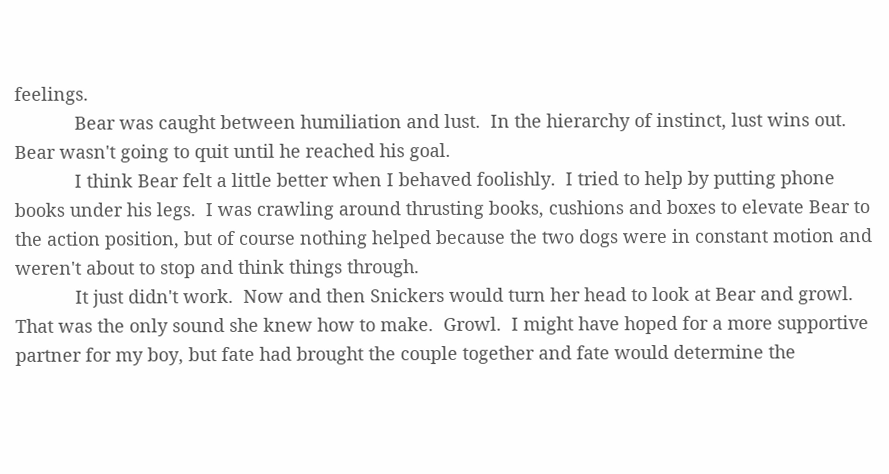feelings.
            Bear was caught between humiliation and lust.  In the hierarchy of instinct, lust wins out.  Bear wasn't going to quit until he reached his goal.
            I think Bear felt a little better when I behaved foolishly.  I tried to help by putting phone books under his legs.  I was crawling around thrusting books, cushions and boxes to elevate Bear to the action position, but of course nothing helped because the two dogs were in constant motion and weren't about to stop and think things through.
            It just didn't work.  Now and then Snickers would turn her head to look at Bear and growl.  That was the only sound she knew how to make.  Growl.  I might have hoped for a more supportive partner for my boy, but fate had brought the couple together and fate would determine the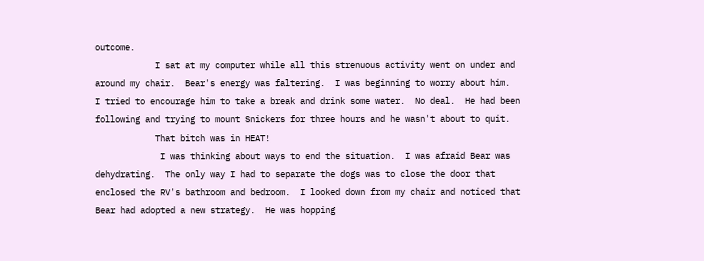outcome.
            I sat at my computer while all this strenuous activity went on under and around my chair.  Bear's energy was faltering.  I was beginning to worry about him.
I tried to encourage him to take a break and drink some water.  No deal.  He had been following and trying to mount Snickers for three hours and he wasn't about to quit.
            That bitch was in HEAT!
             I was thinking about ways to end the situation.  I was afraid Bear was dehydrating.  The only way I had to separate the dogs was to close the door that
enclosed the RV's bathroom and bedroom.  I looked down from my chair and noticed that Bear had adopted a new strategy.  He was hopping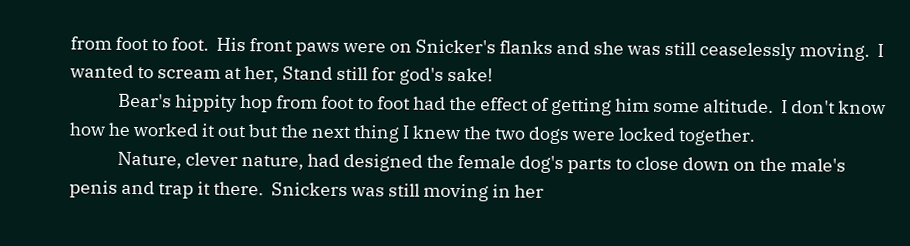from foot to foot.  His front paws were on Snicker's flanks and she was still ceaselessly moving.  I wanted to scream at her, Stand still for god's sake!
            Bear's hippity hop from foot to foot had the effect of getting him some altitude.  I don't know how he worked it out but the next thing I knew the two dogs were locked together.
            Nature, clever nature, had designed the female dog's parts to close down on the male's penis and trap it there.  Snickers was still moving in her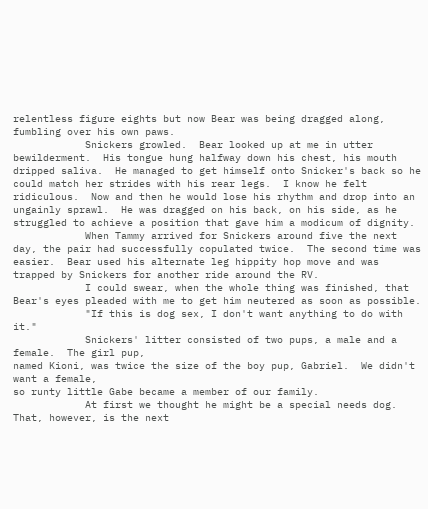relentless figure eights but now Bear was being dragged along, fumbling over his own paws.
            Snickers growled.  Bear looked up at me in utter bewilderment.  His tongue hung halfway down his chest, his mouth dripped saliva.  He managed to get himself onto Snicker's back so he could match her strides with his rear legs.  I know he felt
ridiculous.  Now and then he would lose his rhythm and drop into an ungainly sprawl.  He was dragged on his back, on his side, as he struggled to achieve a position that gave him a modicum of dignity.
            When Tammy arrived for Snickers around five the next day, the pair had successfully copulated twice.  The second time was easier.  Bear used his alternate leg hippity hop move and was trapped by Snickers for another ride around the RV.
            I could swear, when the whole thing was finished, that Bear's eyes pleaded with me to get him neutered as soon as possible.
            "If this is dog sex, I don't want anything to do with it."
            Snickers' litter consisted of two pups, a male and a female.  The girl pup,
named Kioni, was twice the size of the boy pup, Gabriel.  We didn't want a female,
so runty little Gabe became a member of our family.
            At first we thought he might be a special needs dog.  That, however, is the next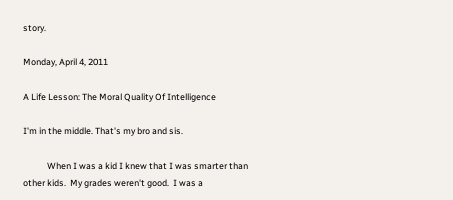story.

Monday, April 4, 2011

A Life Lesson: The Moral Quality Of Intelligence

I'm in the middle. That's my bro and sis.

            When I was a kid I knew that I was smarter than other kids.  My grades weren't good.  I was a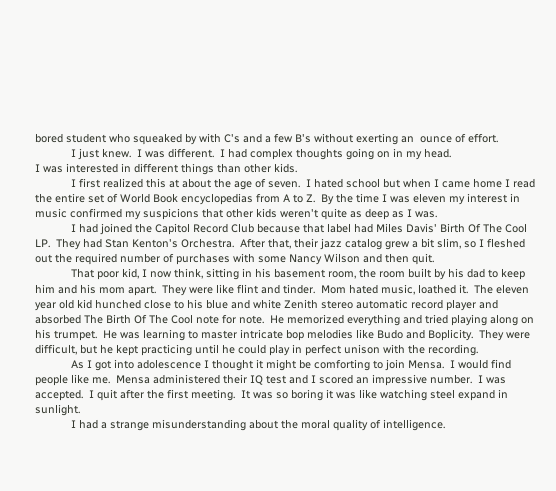bored student who squeaked by with C's and a few B's without exerting an  ounce of effort.
            I just knew.  I was different.  I had complex thoughts going on in my head.
I was interested in different things than other kids.
            I first realized this at about the age of seven.  I hated school but when I came home I read the entire set of World Book encyclopedias from A to Z.  By the time I was eleven my interest in music confirmed my suspicions that other kids weren't quite as deep as I was.
            I had joined the Capitol Record Club because that label had Miles Davis' Birth Of The Cool LP.  They had Stan Kenton's Orchestra.  After that, their jazz catalog grew a bit slim, so I fleshed out the required number of purchases with some Nancy Wilson and then quit.
            That poor kid, I now think, sitting in his basement room, the room built by his dad to keep him and his mom apart.  They were like flint and tinder.  Mom hated music, loathed it.  The eleven year old kid hunched close to his blue and white Zenith stereo automatic record player and absorbed The Birth Of The Cool note for note.  He memorized everything and tried playing along on his trumpet.  He was learning to master intricate bop melodies like Budo and Boplicity.  They were difficult, but he kept practicing until he could play in perfect unison with the recording.
            As I got into adolescence I thought it might be comforting to join Mensa.  I would find people like me.  Mensa administered their IQ test and I scored an impressive number.  I was accepted.  I quit after the first meeting.  It was so boring it was like watching steel expand in sunlight.
            I had a strange misunderstanding about the moral quality of intelligence.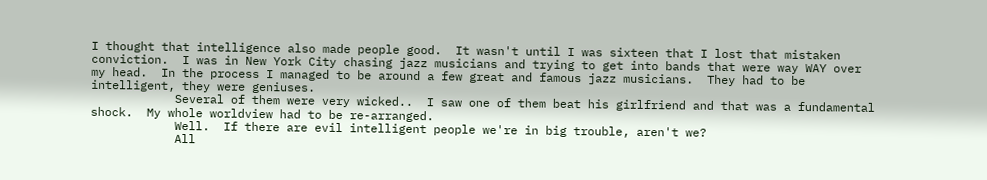I thought that intelligence also made people good.  It wasn't until I was sixteen that I lost that mistaken conviction.  I was in New York City chasing jazz musicians and trying to get into bands that were way WAY over my head.  In the process I managed to be around a few great and famous jazz musicians.  They had to be intelligent, they were geniuses.
            Several of them were very wicked..  I saw one of them beat his girlfriend and that was a fundamental shock.  My whole worldview had to be re-arranged.
            Well.  If there are evil intelligent people we're in big trouble, aren't we?
            All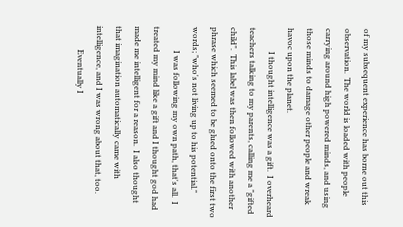of my subsequent experience has borne out this observation.  The world is loaded with people carrying around high powered minds, and using those minds to damage other people and wreak havoc upon the planet.
            I thought intelligence was a gift.  I overheard teachers talking to my parents, calling me a "gifted child".  This label was then followed with another phrase which seemed to be glued onto the first two words; "who's not living up to his potential."
            I was following my own path, that's all.  I treated my mind like a gift and I thought god had made me intelligent for a reason.  I also thought that imagination automatically came with intelligence, and I was wrong about that, too.
            Eventually I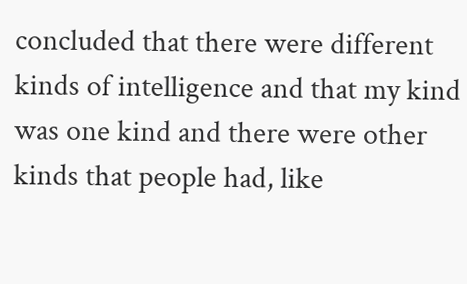concluded that there were different kinds of intelligence and that my kind was one kind and there were other kinds that people had, like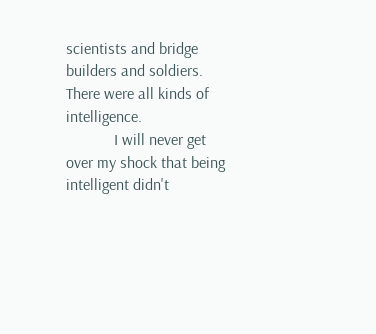scientists and bridge builders and soldiers.  There were all kinds of intelligence.
            I will never get over my shock that being intelligent didn't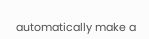automatically make a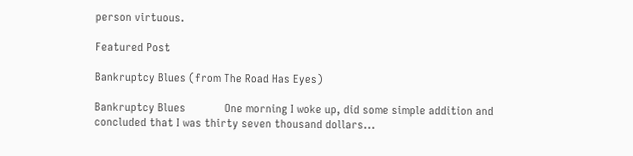person virtuous.

Featured Post

Bankruptcy Blues (from The Road Has Eyes)

Bankruptcy Blues             One morning I woke up, did some simple addition and concluded that I was thirty seven thousand dollars...